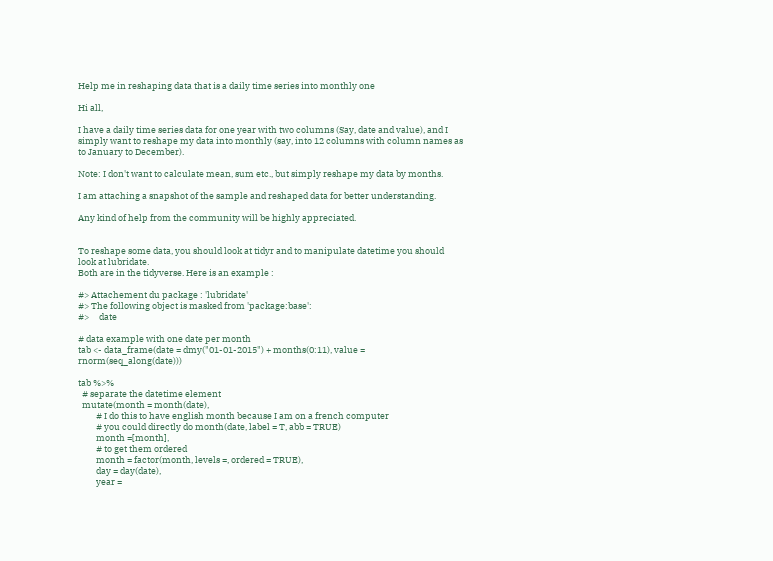Help me in reshaping data that is a daily time series into monthly one

Hi all,

I have a daily time series data for one year with two columns (Say, date and value), and I simply want to reshape my data into monthly (say, into 12 columns with column names as to January to December).

Note: I don't want to calculate mean, sum etc., but simply reshape my data by months.

I am attaching a snapshot of the sample and reshaped data for better understanding.

Any kind of help from the community will be highly appreciated.


To reshape some data, you should look at tidyr and to manipulate datetime you should look at lubridate.
Both are in the tidyverse. Here is an example :

#> Attachement du package : 'lubridate'
#> The following object is masked from 'package:base':
#>     date

# data example with one date per month
tab <- data_frame(date = dmy("01-01-2015") + months(0:11), value = rnorm(seq_along(date)))

tab %>%
  # separate the datetime element
  mutate(month = month(date),
         # I do this to have english month because I am on a french computer
         # you could directly do month(date, label = T, abb = TRUE)
         month =[month],
         # to get them ordered
         month = factor(month, levels =, ordered = TRUE),
         day = day(date),
         year =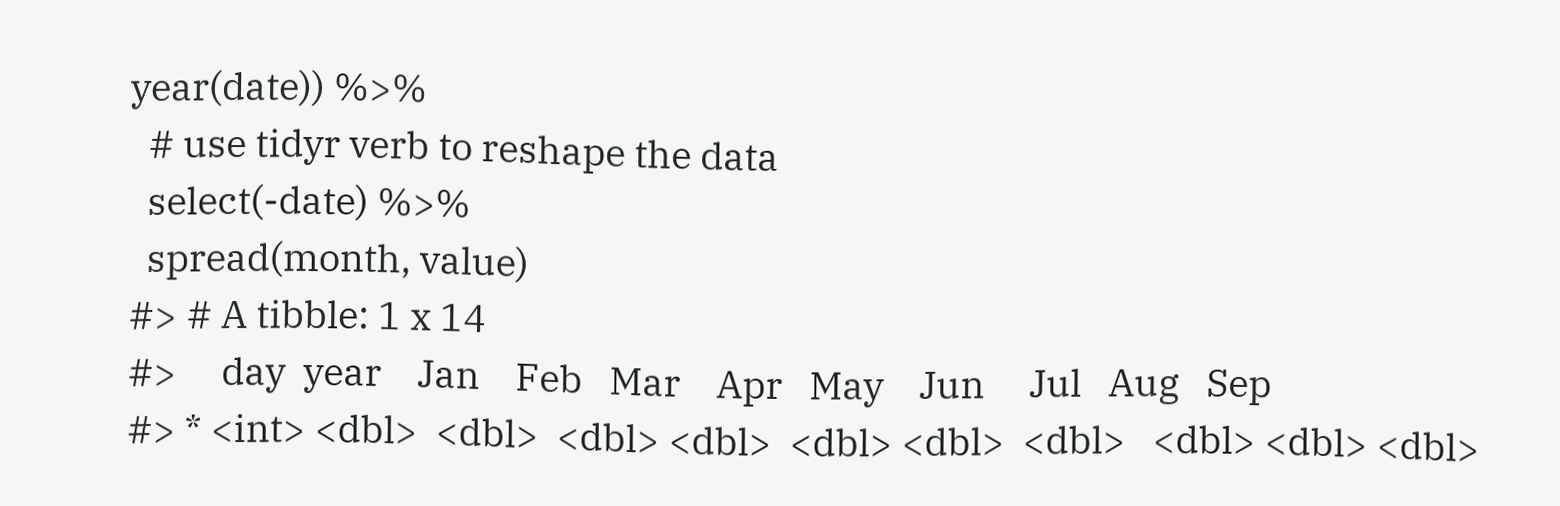year(date)) %>%
  # use tidyr verb to reshape the data
  select(-date) %>%
  spread(month, value)
#> # A tibble: 1 x 14
#>     day  year    Jan    Feb   Mar    Apr   May    Jun     Jul   Aug   Sep
#> * <int> <dbl>  <dbl>  <dbl> <dbl>  <dbl> <dbl>  <dbl>   <dbl> <dbl> <dbl>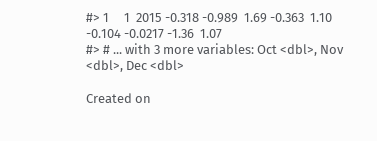#> 1     1  2015 -0.318 -0.989  1.69 -0.363  1.10 -0.104 -0.0217 -1.36  1.07
#> # ... with 3 more variables: Oct <dbl>, Nov <dbl>, Dec <dbl>

Created on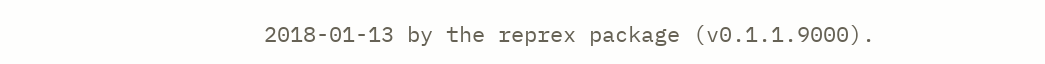2018-01-13 by the reprex package (v0.1.1.9000).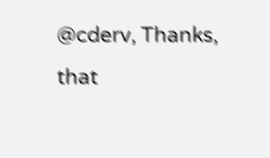@cderv, Thanks, that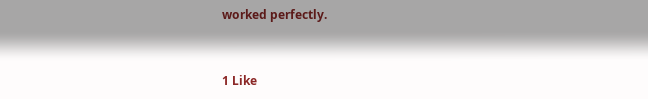worked perfectly.


1 Like